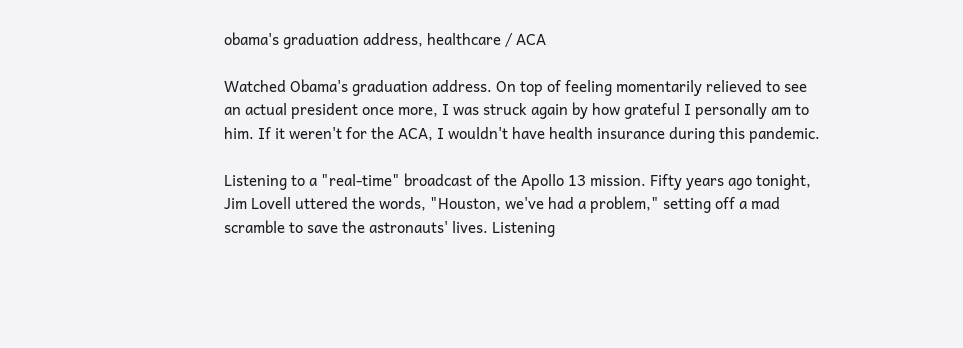obama's graduation address, healthcare / ACA

Watched Obama's graduation address. On top of feeling momentarily relieved to see an actual president once more, I was struck again by how grateful I personally am to him. If it weren't for the ACA, I wouldn't have health insurance during this pandemic.

Listening to a "real-time" broadcast of the Apollo 13 mission. Fifty years ago tonight, Jim Lovell uttered the words, "Houston, we've had a problem," setting off a mad scramble to save the astronauts' lives. Listening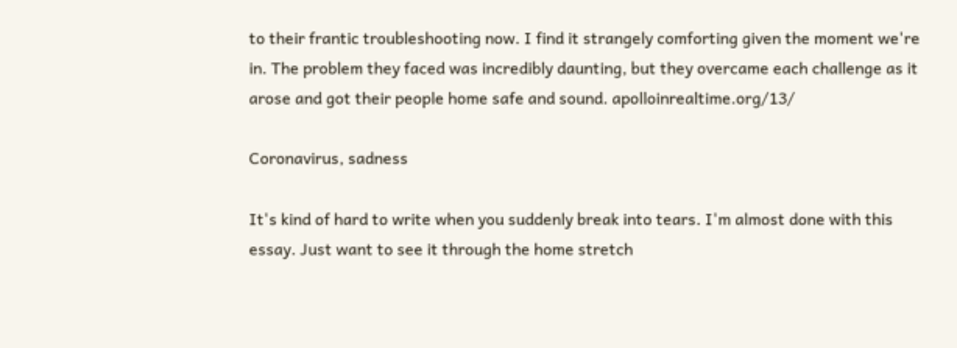to their frantic troubleshooting now. I find it strangely comforting given the moment we're in. The problem they faced was incredibly daunting, but they overcame each challenge as it arose and got their people home safe and sound. apolloinrealtime.org/13/

Coronavirus, sadness

It's kind of hard to write when you suddenly break into tears. I'm almost done with this essay. Just want to see it through the home stretch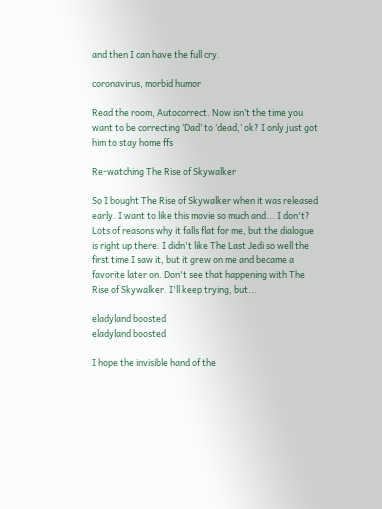and then I can have the full cry.

coronavirus, morbid humor

Read the room, Autocorrect. Now isn’t the time you want to be correcting ‘Dad’ to ‘dead,’ ok? I only just got him to stay home ffs

Re-watching The Rise of Skywalker

So I bought The Rise of Skywalker when it was released early. I want to like this movie so much and... I don't? Lots of reasons why it falls flat for me, but the dialogue is right up there. I didn't like The Last Jedi so well the first time I saw it, but it grew on me and became a favorite later on. Don't see that happening with The Rise of Skywalker. I'll keep trying, but...

eladyland boosted
eladyland boosted

I hope the invisible hand of the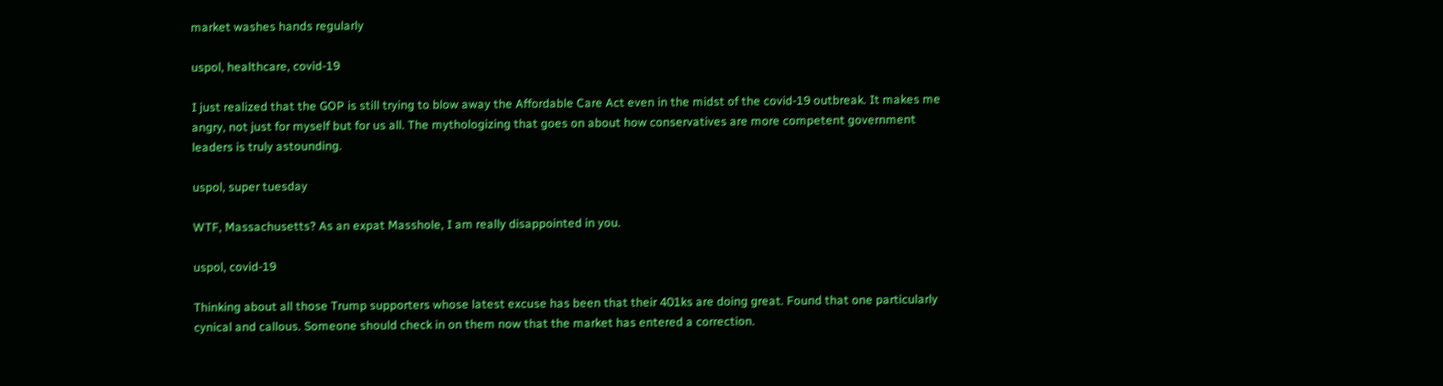market washes hands regularly

uspol, healthcare, covid-19

I just realized that the GOP is still trying to blow away the Affordable Care Act even in the midst of the covid-19 outbreak. It makes me angry, not just for myself but for us all. The mythologizing that goes on about how conservatives are more competent government leaders is truly astounding.

uspol, super tuesday

WTF, Massachusetts? As an expat Masshole, I am really disappointed in you.

uspol, covid-19

Thinking about all those Trump supporters whose latest excuse has been that their 401ks are doing great. Found that one particularly cynical and callous. Someone should check in on them now that the market has entered a correction.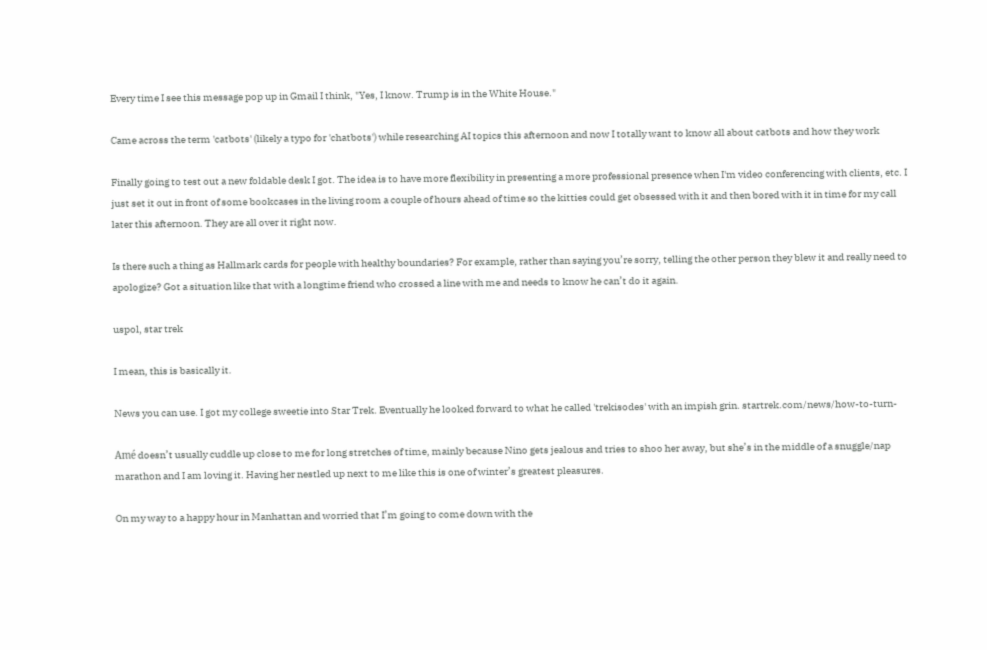Every time I see this message pop up in Gmail I think, "Yes, I know. Trump is in the White House."

Came across the term 'catbots' (likely a typo for 'chatbots') while researching AI topics this afternoon and now I totally want to know all about catbots and how they work

Finally going to test out a new foldable desk I got. The idea is to have more flexibility in presenting a more professional presence when I'm video conferencing with clients, etc. I just set it out in front of some bookcases in the living room a couple of hours ahead of time so the kitties could get obsessed with it and then bored with it in time for my call later this afternoon. They are all over it right now.

Is there such a thing as Hallmark cards for people with healthy boundaries? For example, rather than saying you’re sorry, telling the other person they blew it and really need to apologize? Got a situation like that with a longtime friend who crossed a line with me and needs to know he can’t do it again.

uspol, star trek

I mean, this is basically it.

News you can use. I got my college sweetie into Star Trek. Eventually he looked forward to what he called 'trekisodes' with an impish grin. startrek.com/news/how-to-turn-

Amé doesn’t usually cuddle up close to me for long stretches of time, mainly because Nino gets jealous and tries to shoo her away, but she’s in the middle of a snuggle/nap marathon and I am loving it. Having her nestled up next to me like this is one of winter’s greatest pleasures.

On my way to a happy hour in Manhattan and worried that I’m going to come down with the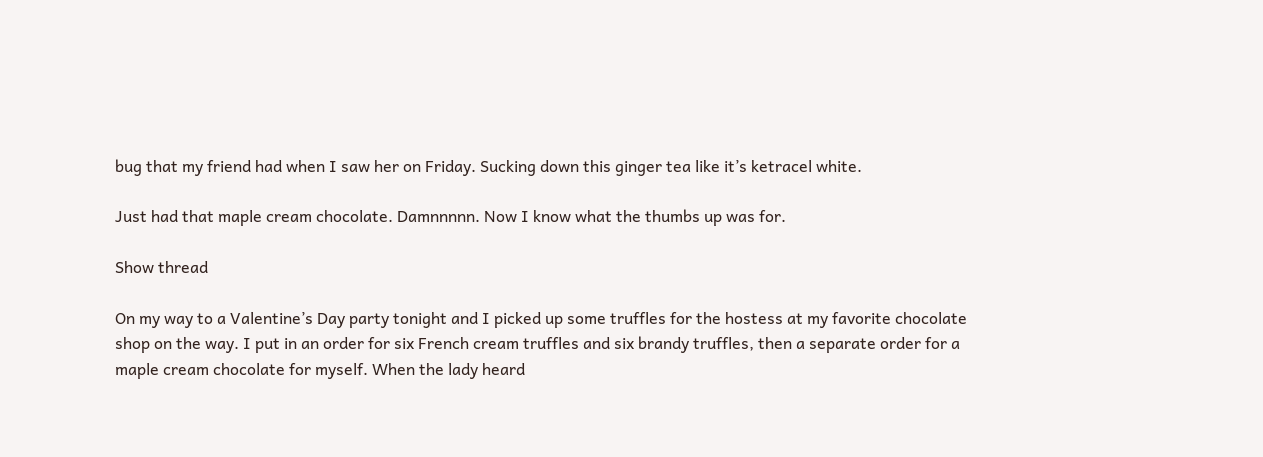bug that my friend had when I saw her on Friday. Sucking down this ginger tea like it’s ketracel white.

Just had that maple cream chocolate. Damnnnnn. Now I know what the thumbs up was for.

Show thread

On my way to a Valentine’s Day party tonight and I picked up some truffles for the hostess at my favorite chocolate shop on the way. I put in an order for six French cream truffles and six brandy truffles, then a separate order for a maple cream chocolate for myself. When the lady heard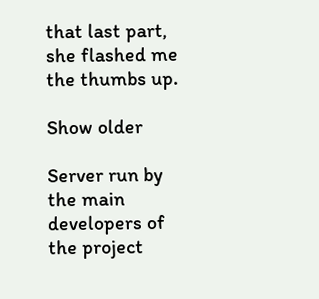that last part, she flashed me the thumbs up.

Show older

Server run by the main developers of the project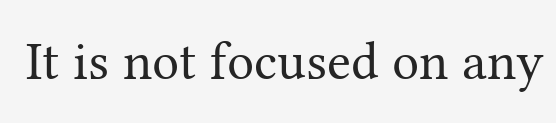It is not focused on any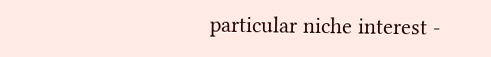particular niche interest -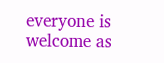everyone is welcome as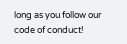long as you follow our code of conduct!